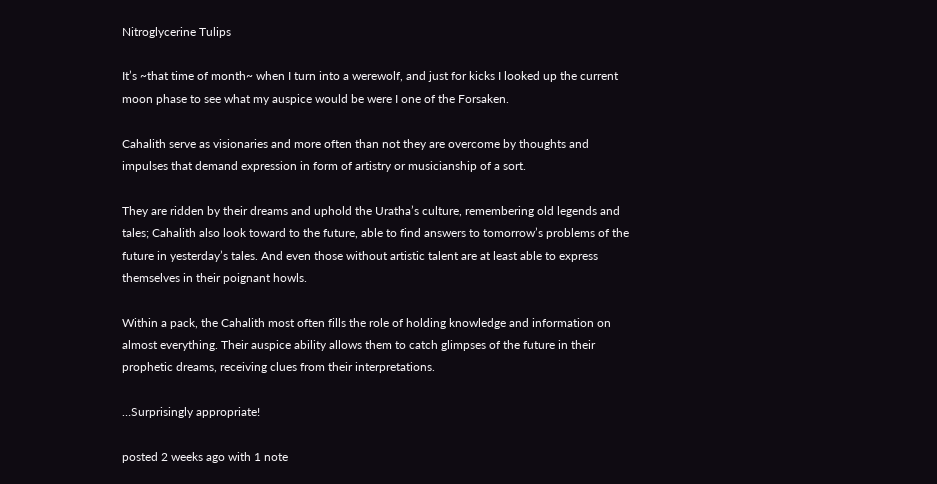Nitroglycerine Tulips

It’s ~that time of month~ when I turn into a werewolf, and just for kicks I looked up the current moon phase to see what my auspice would be were I one of the Forsaken.

Cahalith serve as visionaries and more often than not they are overcome by thoughts and impulses that demand expression in form of artistry or musicianship of a sort.

They are ridden by their dreams and uphold the Uratha’s culture, remembering old legends and tales; Cahalith also look toward to the future, able to find answers to tomorrow’s problems of the future in yesterday’s tales. And even those without artistic talent are at least able to express themselves in their poignant howls.

Within a pack, the Cahalith most often fills the role of holding knowledge and information on almost everything. Their auspice ability allows them to catch glimpses of the future in their prophetic dreams, receiving clues from their interpretations.

…Surprisingly appropriate!

posted 2 weeks ago with 1 note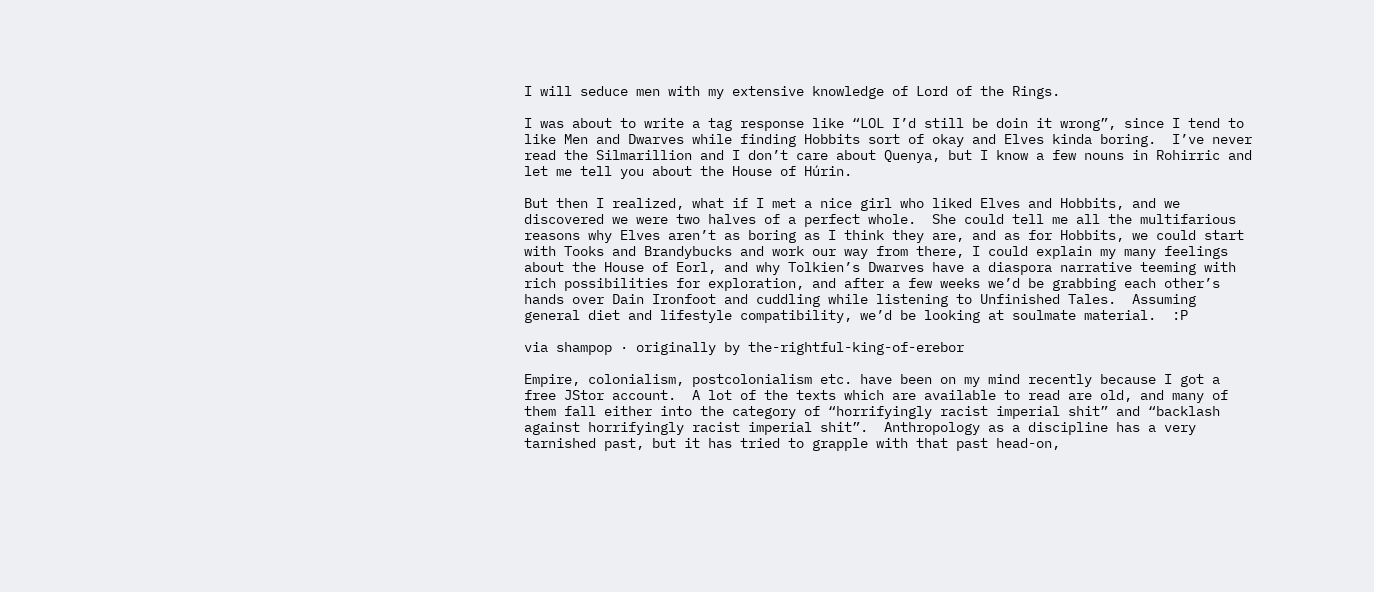I will seduce men with my extensive knowledge of Lord of the Rings.

I was about to write a tag response like “LOL I’d still be doin it wrong”, since I tend to like Men and Dwarves while finding Hobbits sort of okay and Elves kinda boring.  I’ve never read the Silmarillion and I don’t care about Quenya, but I know a few nouns in Rohirric and let me tell you about the House of Húrin.

But then I realized, what if I met a nice girl who liked Elves and Hobbits, and we discovered we were two halves of a perfect whole.  She could tell me all the multifarious reasons why Elves aren’t as boring as I think they are, and as for Hobbits, we could start with Tooks and Brandybucks and work our way from there, I could explain my many feelings about the House of Eorl, and why Tolkien’s Dwarves have a diaspora narrative teeming with rich possibilities for exploration, and after a few weeks we’d be grabbing each other’s hands over Dain Ironfoot and cuddling while listening to Unfinished Tales.  Assuming general diet and lifestyle compatibility, we’d be looking at soulmate material.  :P

via shampop · originally by the-rightful-king-of-erebor

Empire, colonialism, postcolonialism etc. have been on my mind recently because I got a free JStor account.  A lot of the texts which are available to read are old, and many of them fall either into the category of “horrifyingly racist imperial shit” and “backlash against horrifyingly racist imperial shit”.  Anthropology as a discipline has a very tarnished past, but it has tried to grapple with that past head-on,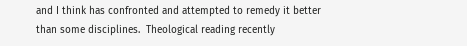and I think has confronted and attempted to remedy it better than some disciplines.  Theological reading recently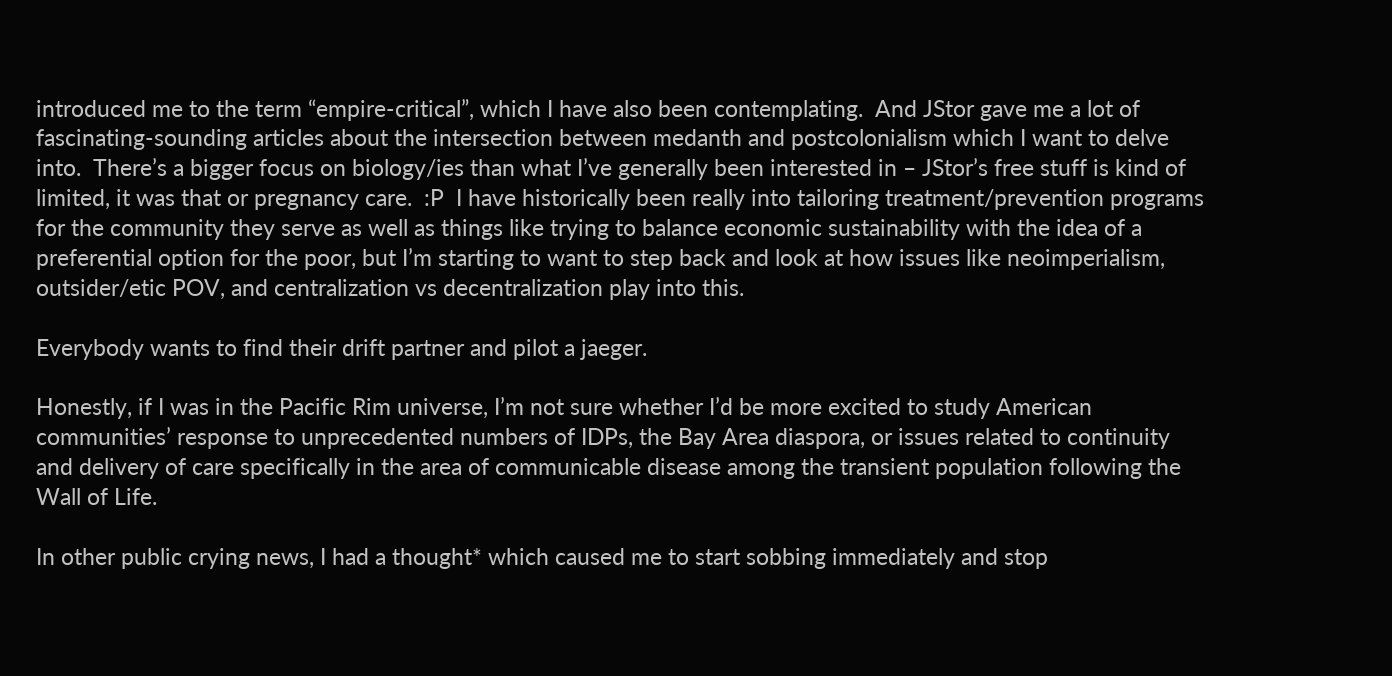introduced me to the term “empire-critical”, which I have also been contemplating.  And JStor gave me a lot of fascinating-sounding articles about the intersection between medanth and postcolonialism which I want to delve into.  There’s a bigger focus on biology/ies than what I’ve generally been interested in – JStor’s free stuff is kind of limited, it was that or pregnancy care.  :P  I have historically been really into tailoring treatment/prevention programs for the community they serve as well as things like trying to balance economic sustainability with the idea of a preferential option for the poor, but I’m starting to want to step back and look at how issues like neoimperialism, outsider/etic POV, and centralization vs decentralization play into this.

Everybody wants to find their drift partner and pilot a jaeger.

Honestly, if I was in the Pacific Rim universe, I’m not sure whether I’d be more excited to study American communities’ response to unprecedented numbers of IDPs, the Bay Area diaspora, or issues related to continuity and delivery of care specifically in the area of communicable disease among the transient population following the Wall of Life.

In other public crying news, I had a thought* which caused me to start sobbing immediately and stop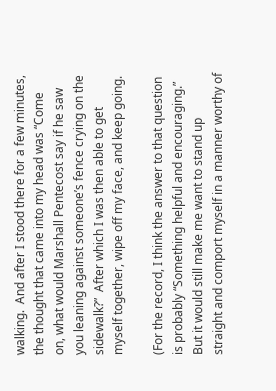walking.  And after I stood there for a few minutes, the thought that came into my head was “Come on, what would Marshall Pentecost say if he saw you leaning against someone’s fence crying on the sidewalk?”  After which I was then able to get myself together, wipe off my face, and keep going.

(For the record, I think the answer to that question is probably “Something helpful and encouraging.”  But it would still make me want to stand up straight and comport myself in a manner worthy of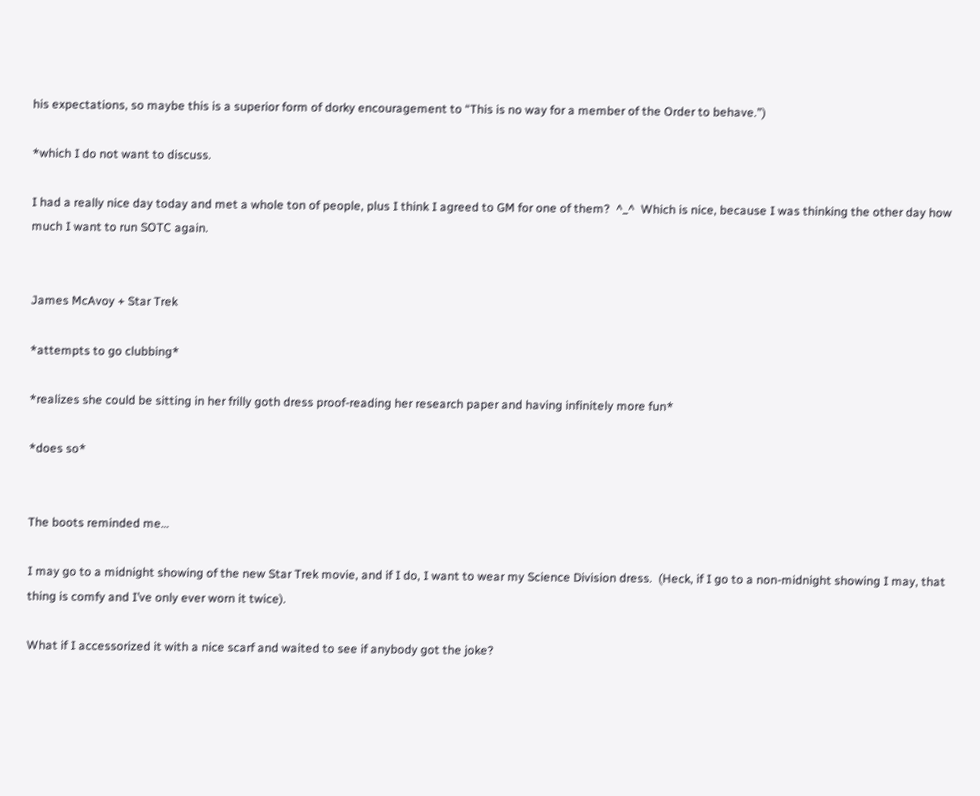his expectations, so maybe this is a superior form of dorky encouragement to “This is no way for a member of the Order to behave.”)

*which I do not want to discuss.

I had a really nice day today and met a whole ton of people, plus I think I agreed to GM for one of them?  ^_^  Which is nice, because I was thinking the other day how much I want to run SOTC again.


James McAvoy + Star Trek

*attempts to go clubbing*

*realizes she could be sitting in her frilly goth dress proof-reading her research paper and having infinitely more fun*

*does so*


The boots reminded me…

I may go to a midnight showing of the new Star Trek movie, and if I do, I want to wear my Science Division dress.  (Heck, if I go to a non-midnight showing I may, that thing is comfy and I’ve only ever worn it twice).

What if I accessorized it with a nice scarf and waited to see if anybody got the joke?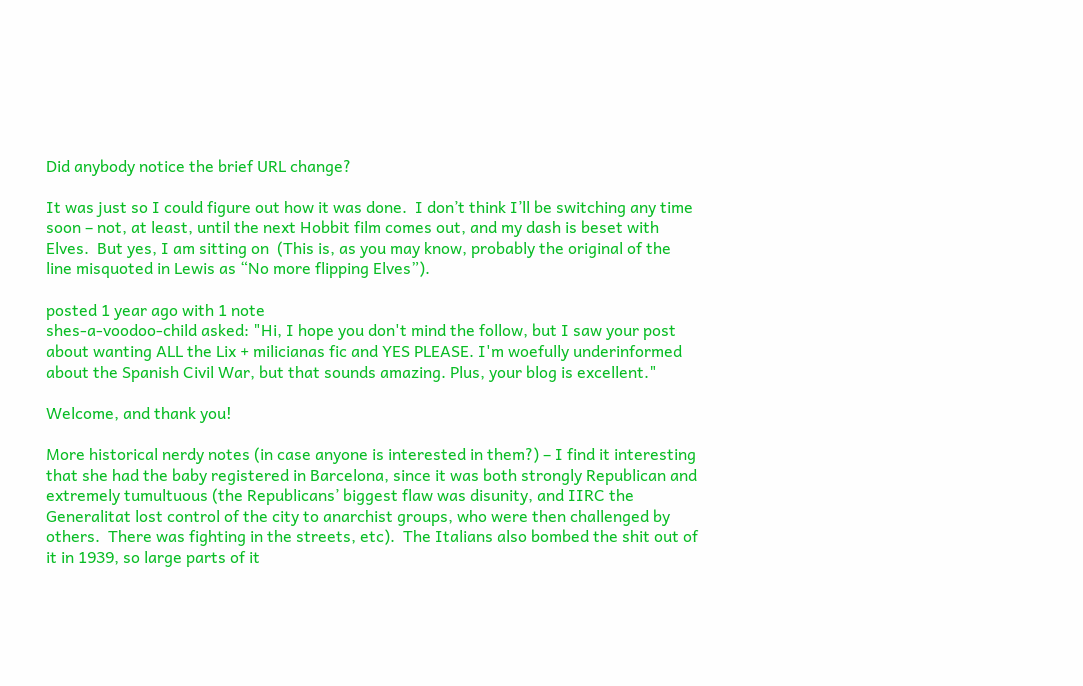Did anybody notice the brief URL change?

It was just so I could figure out how it was done.  I don’t think I’ll be switching any time soon – not, at least, until the next Hobbit film comes out, and my dash is beset with Elves.  But yes, I am sitting on  (This is, as you may know, probably the original of the line misquoted in Lewis as “No more flipping Elves”).

posted 1 year ago with 1 note
shes-a-voodoo-child asked: "Hi, I hope you don't mind the follow, but I saw your post about wanting ALL the Lix + milicianas fic and YES PLEASE. I'm woefully underinformed about the Spanish Civil War, but that sounds amazing. Plus, your blog is excellent."

Welcome, and thank you!

More historical nerdy notes (in case anyone is interested in them?) – I find it interesting that she had the baby registered in Barcelona, since it was both strongly Republican and extremely tumultuous (the Republicans’ biggest flaw was disunity, and IIRC the Generalitat lost control of the city to anarchist groups, who were then challenged by others.  There was fighting in the streets, etc).  The Italians also bombed the shit out of it in 1939, so large parts of it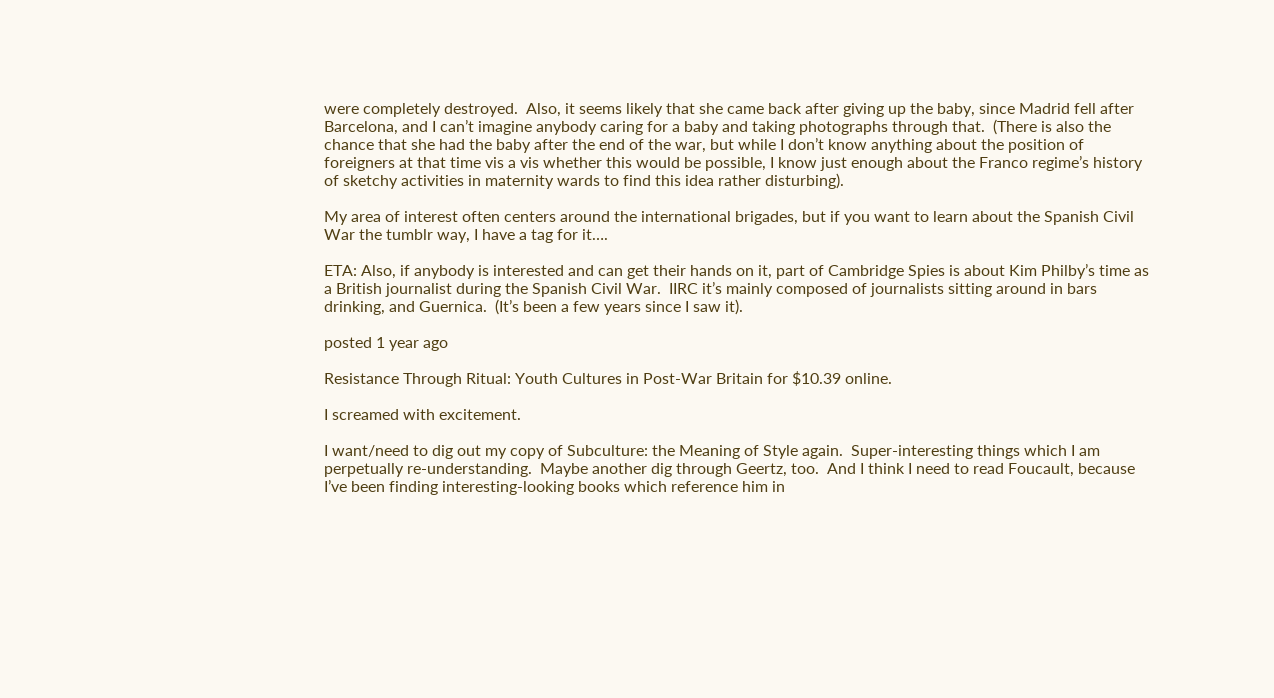were completely destroyed.  Also, it seems likely that she came back after giving up the baby, since Madrid fell after Barcelona, and I can’t imagine anybody caring for a baby and taking photographs through that.  (There is also the chance that she had the baby after the end of the war, but while I don’t know anything about the position of foreigners at that time vis a vis whether this would be possible, I know just enough about the Franco regime’s history of sketchy activities in maternity wards to find this idea rather disturbing).

My area of interest often centers around the international brigades, but if you want to learn about the Spanish Civil War the tumblr way, I have a tag for it….

ETA: Also, if anybody is interested and can get their hands on it, part of Cambridge Spies is about Kim Philby’s time as a British journalist during the Spanish Civil War.  IIRC it’s mainly composed of journalists sitting around in bars drinking, and Guernica.  (It’s been a few years since I saw it).

posted 1 year ago

Resistance Through Ritual: Youth Cultures in Post-War Britain for $10.39 online.

I screamed with excitement.

I want/need to dig out my copy of Subculture: the Meaning of Style again.  Super-interesting things which I am perpetually re-understanding.  Maybe another dig through Geertz, too.  And I think I need to read Foucault, because I’ve been finding interesting-looking books which reference him in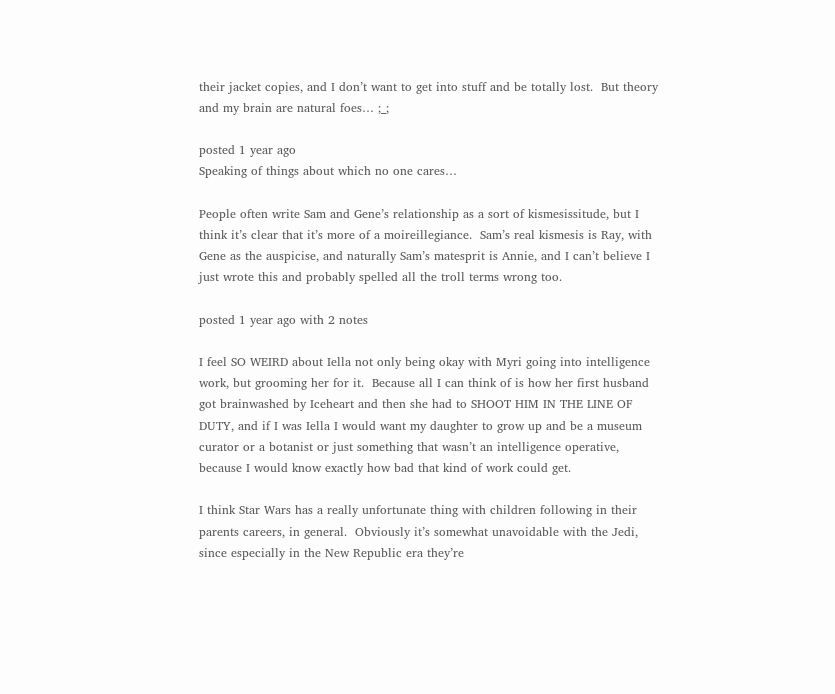their jacket copies, and I don’t want to get into stuff and be totally lost.  But theory and my brain are natural foes… ;_;

posted 1 year ago
Speaking of things about which no one cares…

People often write Sam and Gene’s relationship as a sort of kismesissitude, but I think it’s clear that it’s more of a moireillegiance.  Sam’s real kismesis is Ray, with Gene as the auspicise, and naturally Sam’s matesprit is Annie, and I can’t believe I just wrote this and probably spelled all the troll terms wrong too.

posted 1 year ago with 2 notes

I feel SO WEIRD about Iella not only being okay with Myri going into intelligence work, but grooming her for it.  Because all I can think of is how her first husband got brainwashed by Iceheart and then she had to SHOOT HIM IN THE LINE OF DUTY, and if I was Iella I would want my daughter to grow up and be a museum curator or a botanist or just something that wasn’t an intelligence operative, because I would know exactly how bad that kind of work could get.

I think Star Wars has a really unfortunate thing with children following in their parents careers, in general.  Obviously it’s somewhat unavoidable with the Jedi, since especially in the New Republic era they’re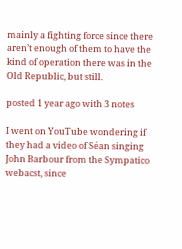mainly a fighting force since there aren’t enough of them to have the kind of operation there was in the Old Republic, but still.

posted 1 year ago with 3 notes

I went on YouTube wondering if they had a video of Séan singing John Barbour from the Sympatico webacst, since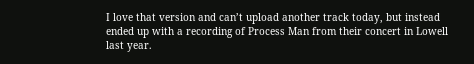I love that version and can’t upload another track today, but instead ended up with a recording of Process Man from their concert in Lowell last year.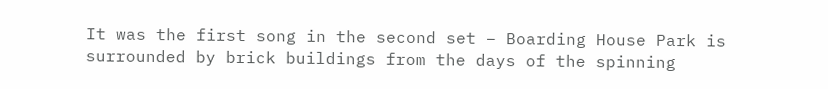It was the first song in the second set – Boarding House Park is surrounded by brick buildings from the days of the spinning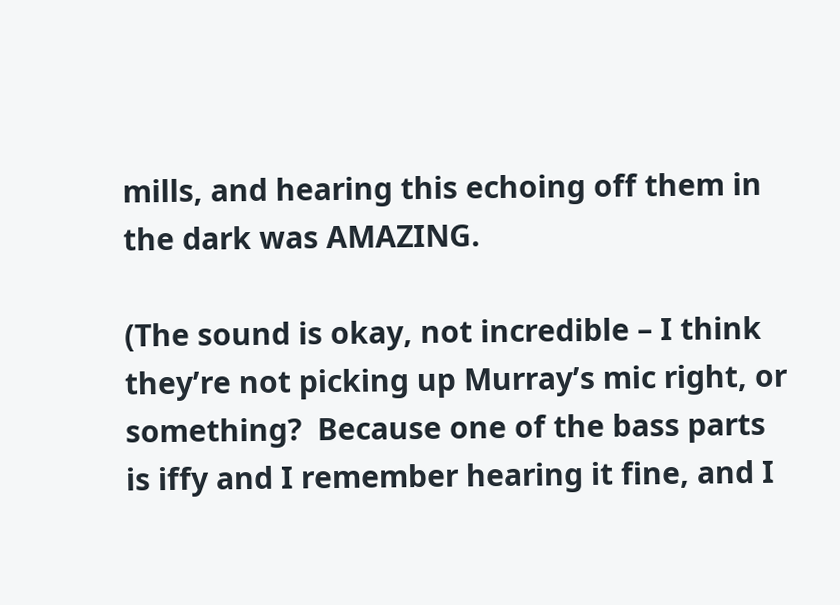mills, and hearing this echoing off them in the dark was AMAZING.

(The sound is okay, not incredible – I think they’re not picking up Murray’s mic right, or something?  Because one of the bass parts is iffy and I remember hearing it fine, and I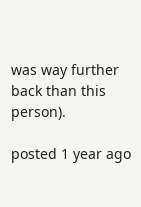was way further back than this person).

posted 1 year ago